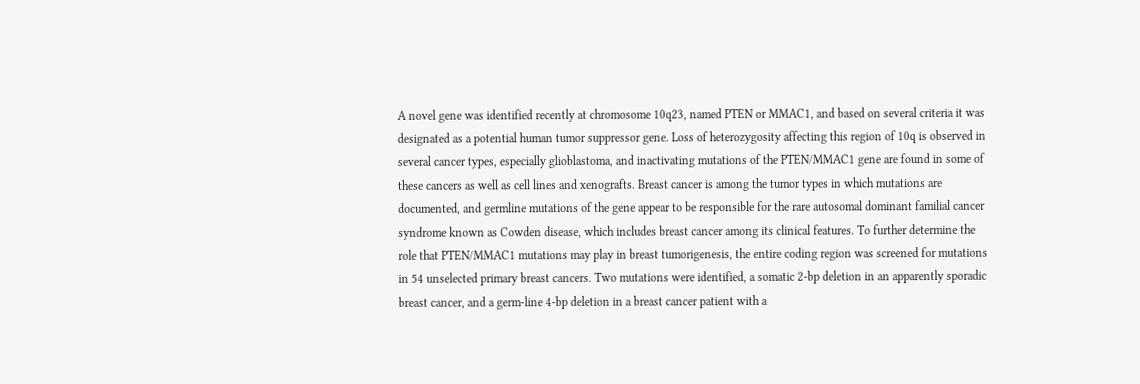A novel gene was identified recently at chromosome 10q23, named PTEN or MMAC1, and based on several criteria it was designated as a potential human tumor suppressor gene. Loss of heterozygosity affecting this region of 10q is observed in several cancer types, especially glioblastoma, and inactivating mutations of the PTEN/MMAC1 gene are found in some of these cancers as well as cell lines and xenografts. Breast cancer is among the tumor types in which mutations are documented, and germline mutations of the gene appear to be responsible for the rare autosomal dominant familial cancer syndrome known as Cowden disease, which includes breast cancer among its clinical features. To further determine the role that PTEN/MMAC1 mutations may play in breast tumorigenesis, the entire coding region was screened for mutations in 54 unselected primary breast cancers. Two mutations were identified, a somatic 2-bp deletion in an apparently sporadic breast cancer, and a germ-line 4-bp deletion in a breast cancer patient with a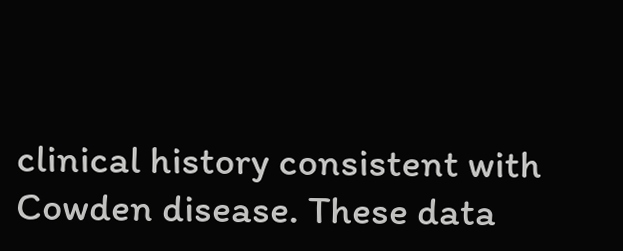clinical history consistent with Cowden disease. These data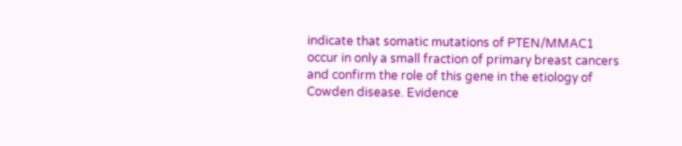indicate that somatic mutations of PTEN/MMAC1 occur in only a small fraction of primary breast cancers and confirm the role of this gene in the etiology of Cowden disease. Evidence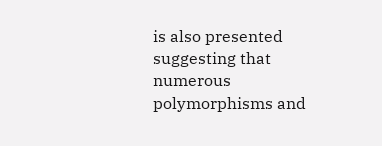is also presented suggesting that numerous polymorphisms and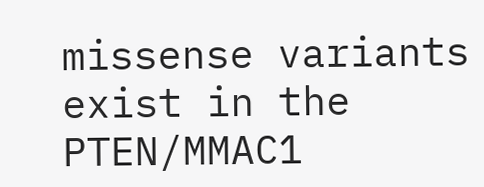missense variants exist in the PTEN/MMAC1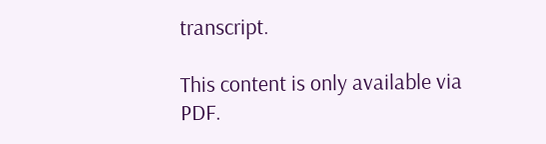transcript.

This content is only available via PDF.